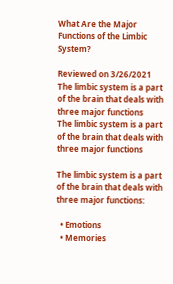What Are the Major Functions of the Limbic System?

Reviewed on 3/26/2021
The limbic system is a part of the brain that deals with three major functions
The limbic system is a part of the brain that deals with three major functions

The limbic system is a part of the brain that deals with three major functions:

  • Emotions
  • Memories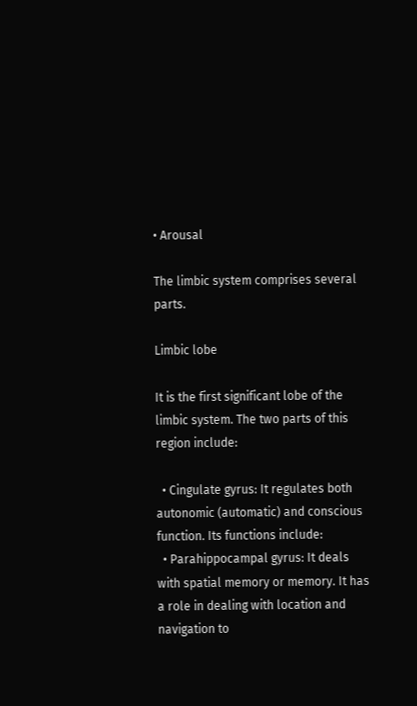• Arousal

The limbic system comprises several parts.

Limbic lobe

It is the first significant lobe of the limbic system. The two parts of this region include:

  • Cingulate gyrus: It regulates both autonomic (automatic) and conscious function. Its functions include:
  • Parahippocampal gyrus: It deals with spatial memory or memory. It has a role in dealing with location and navigation to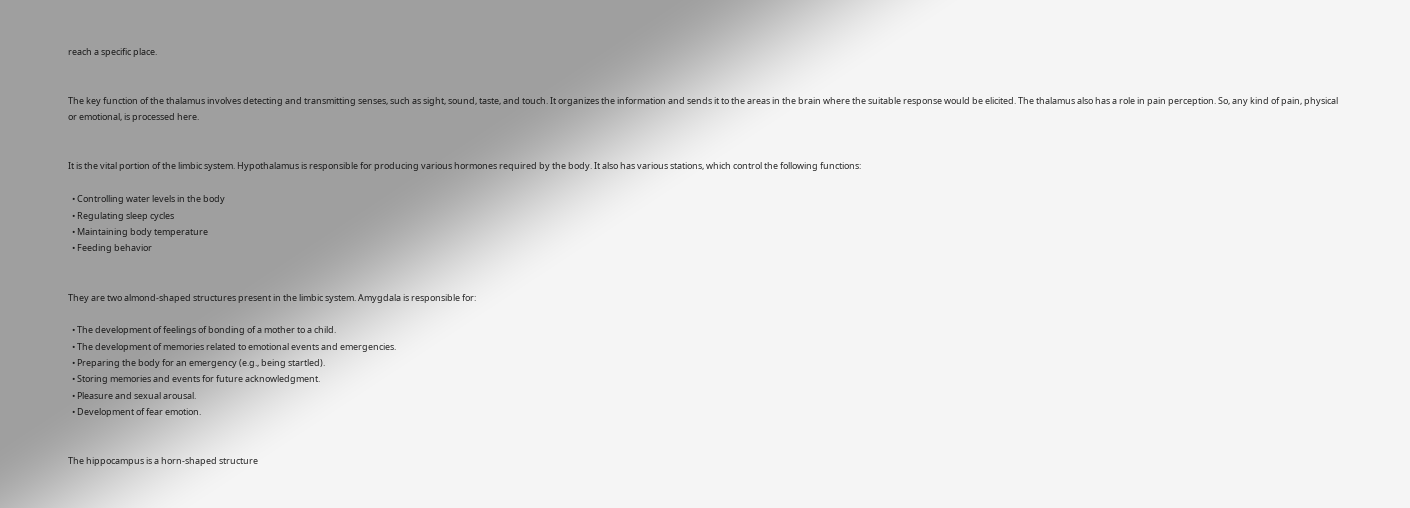reach a specific place.


The key function of the thalamus involves detecting and transmitting senses, such as sight, sound, taste, and touch. It organizes the information and sends it to the areas in the brain where the suitable response would be elicited. The thalamus also has a role in pain perception. So, any kind of pain, physical or emotional, is processed here.


It is the vital portion of the limbic system. Hypothalamus is responsible for producing various hormones required by the body. It also has various stations, which control the following functions:

  • Controlling water levels in the body
  • Regulating sleep cycles
  • Maintaining body temperature
  • Feeding behavior


They are two almond-shaped structures present in the limbic system. Amygdala is responsible for:

  • The development of feelings of bonding of a mother to a child.
  • The development of memories related to emotional events and emergencies.
  • Preparing the body for an emergency (e.g., being startled).
  • Storing memories and events for future acknowledgment.
  • Pleasure and sexual arousal.
  • Development of fear emotion.


The hippocampus is a horn-shaped structure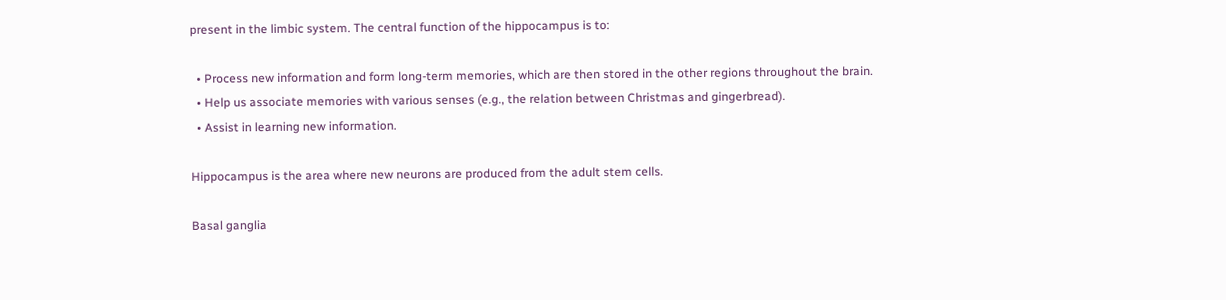present in the limbic system. The central function of the hippocampus is to:

  • Process new information and form long-term memories, which are then stored in the other regions throughout the brain.
  • Help us associate memories with various senses (e.g., the relation between Christmas and gingerbread).
  • Assist in learning new information.

Hippocampus is the area where new neurons are produced from the adult stem cells.

Basal ganglia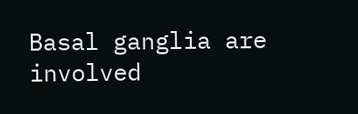Basal ganglia are involved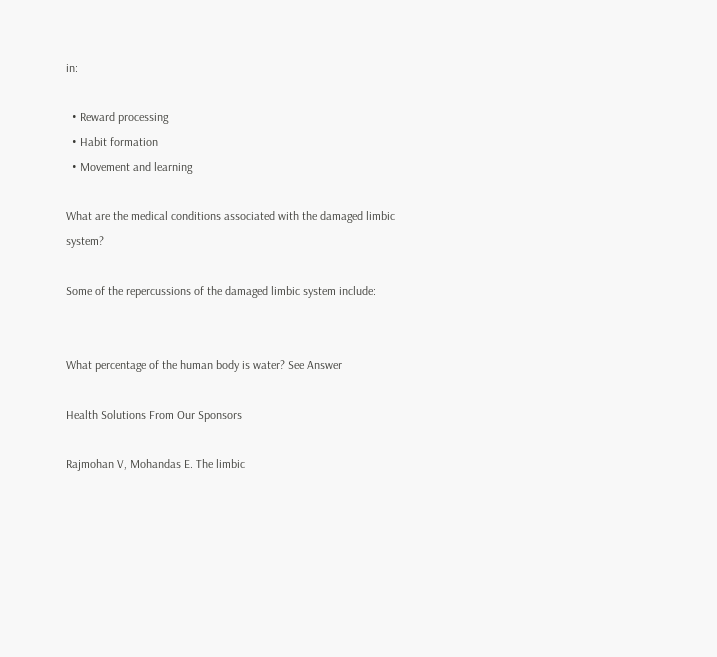in:

  • Reward processing
  • Habit formation
  • Movement and learning

What are the medical conditions associated with the damaged limbic system?

Some of the repercussions of the damaged limbic system include:


What percentage of the human body is water? See Answer

Health Solutions From Our Sponsors

Rajmohan V, Mohandas E. The limbic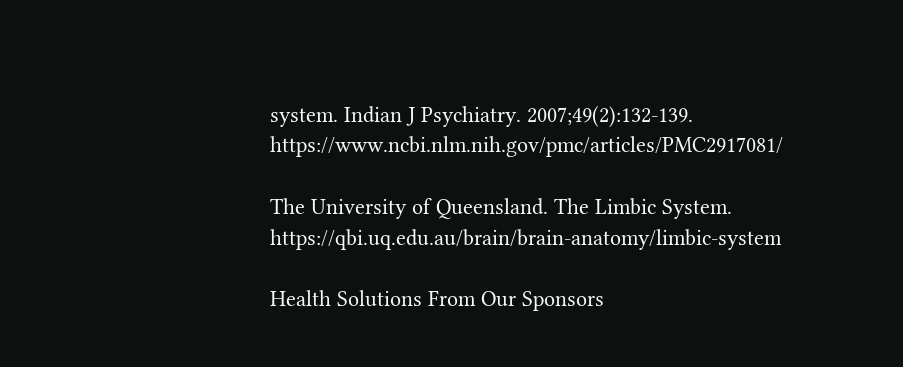system. Indian J Psychiatry. 2007;49(2):132-139. https://www.ncbi.nlm.nih.gov/pmc/articles/PMC2917081/

The University of Queensland. The Limbic System. https://qbi.uq.edu.au/brain/brain-anatomy/limbic-system

Health Solutions From Our Sponsors